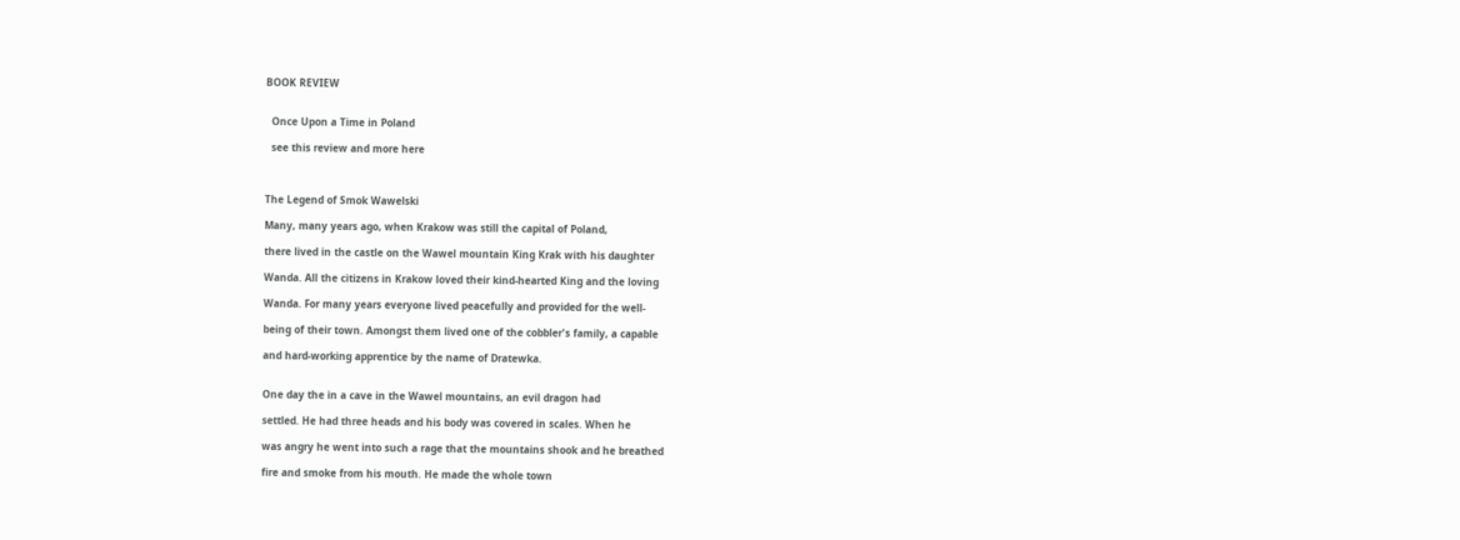BOOK REVIEW


  Once Upon a Time in Poland

  see this review and more here



The Legend of Smok Wawelski

Many, many years ago, when Krakow was still the capital of Poland,

there lived in the castle on the Wawel mountain King Krak with his daughter

Wanda. All the citizens in Krakow loved their kind-hearted King and the loving

Wanda. For many years everyone lived peacefully and provided for the well-

being of their town. Amongst them lived one of the cobbler's family, a capable

and hard-working apprentice by the name of Dratewka.


One day the in a cave in the Wawel mountains, an evil dragon had

settled. He had three heads and his body was covered in scales. When he

was angry he went into such a rage that the mountains shook and he breathed

fire and smoke from his mouth. He made the whole town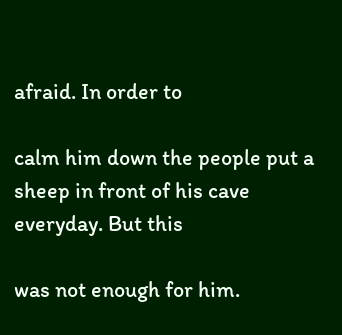afraid. In order to

calm him down the people put a sheep in front of his cave everyday. But this

was not enough for him.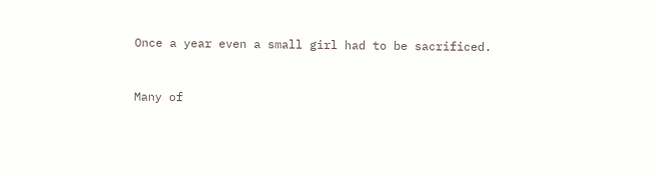Once a year even a small girl had to be sacrificed.


Many of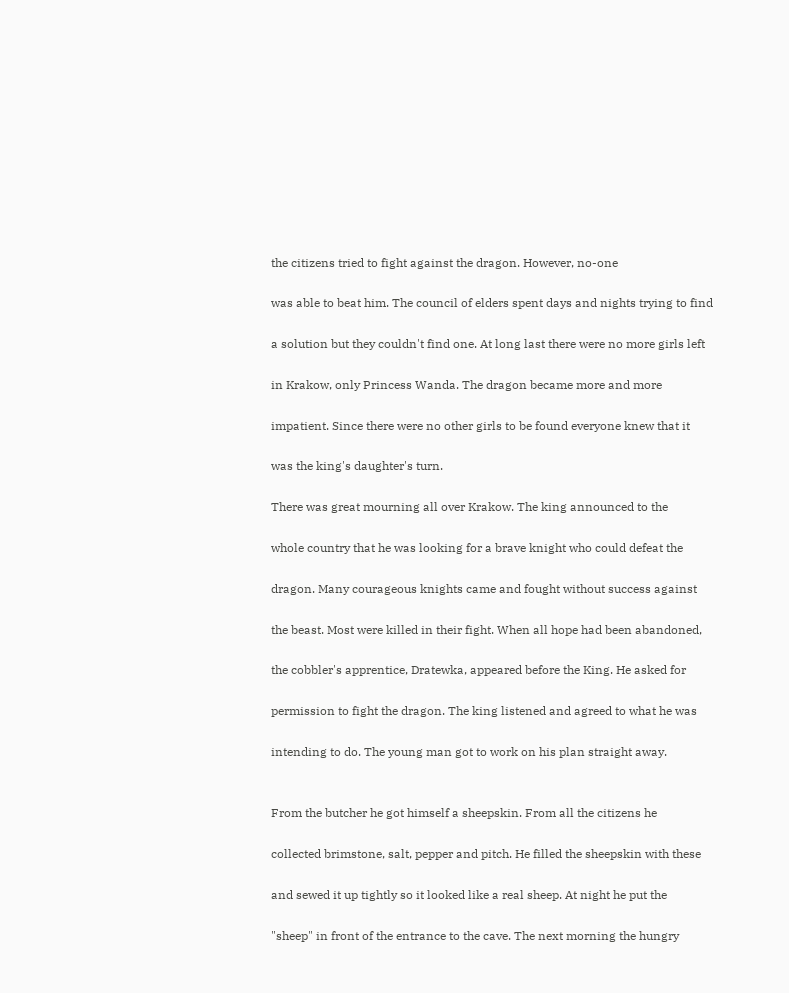the citizens tried to fight against the dragon. However, no-one

was able to beat him. The council of elders spent days and nights trying to find

a solution but they couldn't find one. At long last there were no more girls left

in Krakow, only Princess Wanda. The dragon became more and more

impatient. Since there were no other girls to be found everyone knew that it

was the king's daughter's turn.

There was great mourning all over Krakow. The king announced to the

whole country that he was looking for a brave knight who could defeat the

dragon. Many courageous knights came and fought without success against

the beast. Most were killed in their fight. When all hope had been abandoned,

the cobbler's apprentice, Dratewka, appeared before the King. He asked for

permission to fight the dragon. The king listened and agreed to what he was

intending to do. The young man got to work on his plan straight away.


From the butcher he got himself a sheepskin. From all the citizens he

collected brimstone, salt, pepper and pitch. He filled the sheepskin with these

and sewed it up tightly so it looked like a real sheep. At night he put the

"sheep" in front of the entrance to the cave. The next morning the hungry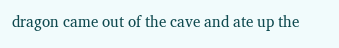dragon came out of the cave and ate up the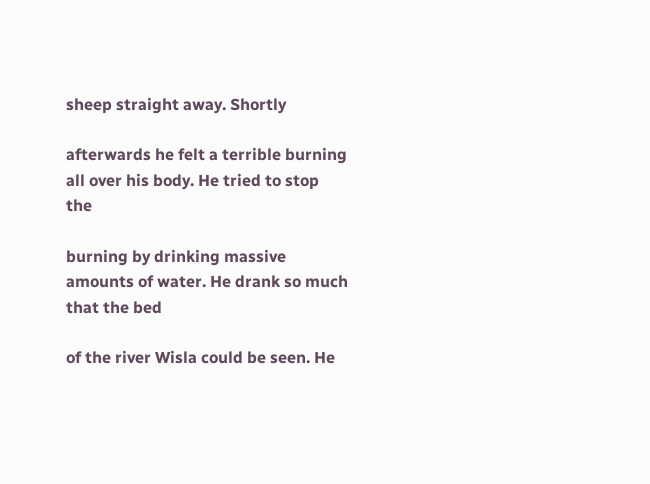sheep straight away. Shortly

afterwards he felt a terrible burning all over his body. He tried to stop the

burning by drinking massive amounts of water. He drank so much that the bed

of the river Wisla could be seen. He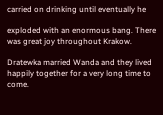carried on drinking until eventually he

exploded with an enormous bang. There was great joy throughout Krakow.

Dratewka married Wanda and they lived happily together for a very long time to come.